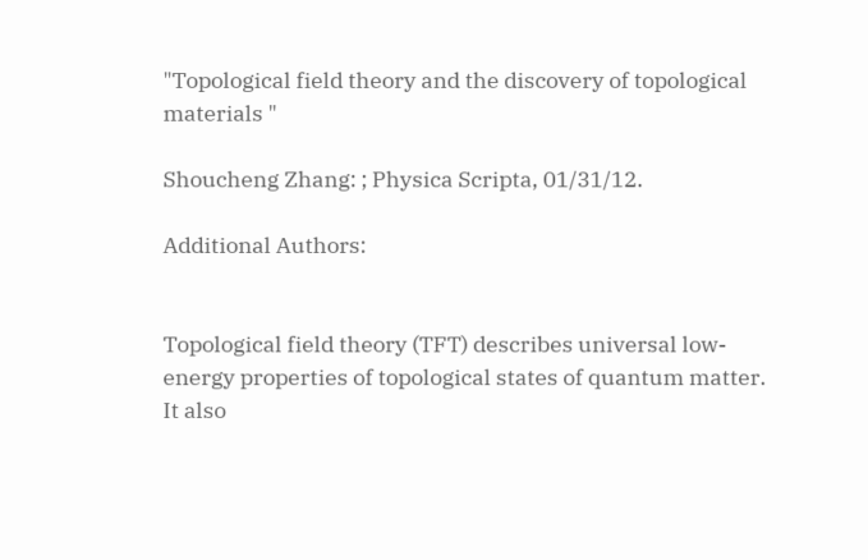"Topological field theory and the discovery of topological materials "

Shoucheng Zhang: ; Physica Scripta, 01/31/12.

Additional Authors:


Topological field theory (TFT) describes universal low-energy properties of topological states of quantum matter. It also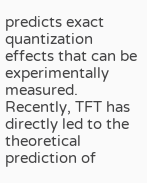predicts exact quantization effects that can be experimentally measured. Recently, TFT has directly led to the theoretical prediction of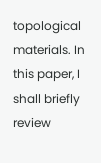topological materials. In this paper, I shall briefly review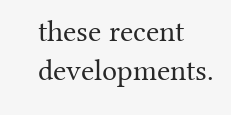these recent developments.